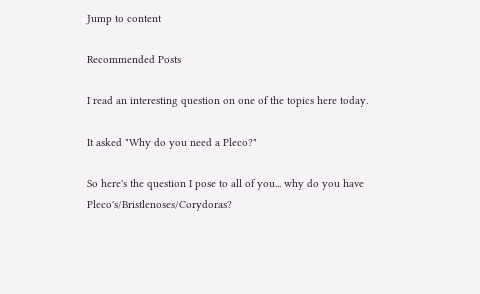Jump to content

Recommended Posts

I read an interesting question on one of the topics here today.

It asked "Why do you need a Pleco?"

So here's the question I pose to all of you... why do you have Pleco's/Bristlenoses/Corydoras?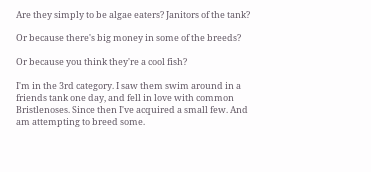Are they simply to be algae eaters? Janitors of the tank?

Or because there's big money in some of the breeds?

Or because you think they're a cool fish?

I'm in the 3rd category. I saw them swim around in a friends tank one day, and fell in love with common Bristlenoses. Since then I've acquired a small few. And am attempting to breed some.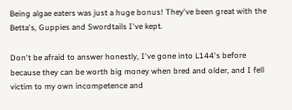Being algae eaters was just a huge bonus! They've been great with the Betta's, Guppies and Swordtails I've kept.

Don't be afraid to answer honestly, I've gone into L144's before because they can be worth big money when bred and older, and I fell victim to my own incompetence and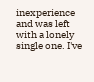inexperience and was left with a lonely single one. I've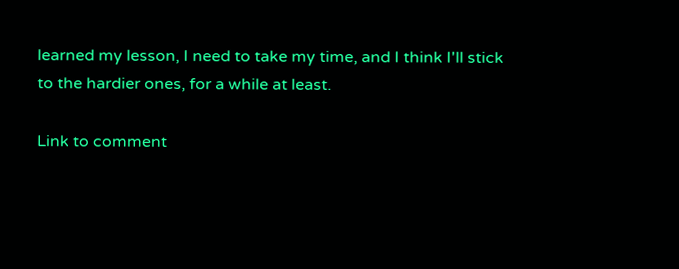learned my lesson, I need to take my time, and I think I'll stick to the hardier ones, for a while at least.

Link to comment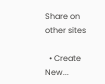Share on other sites

  • Create New...